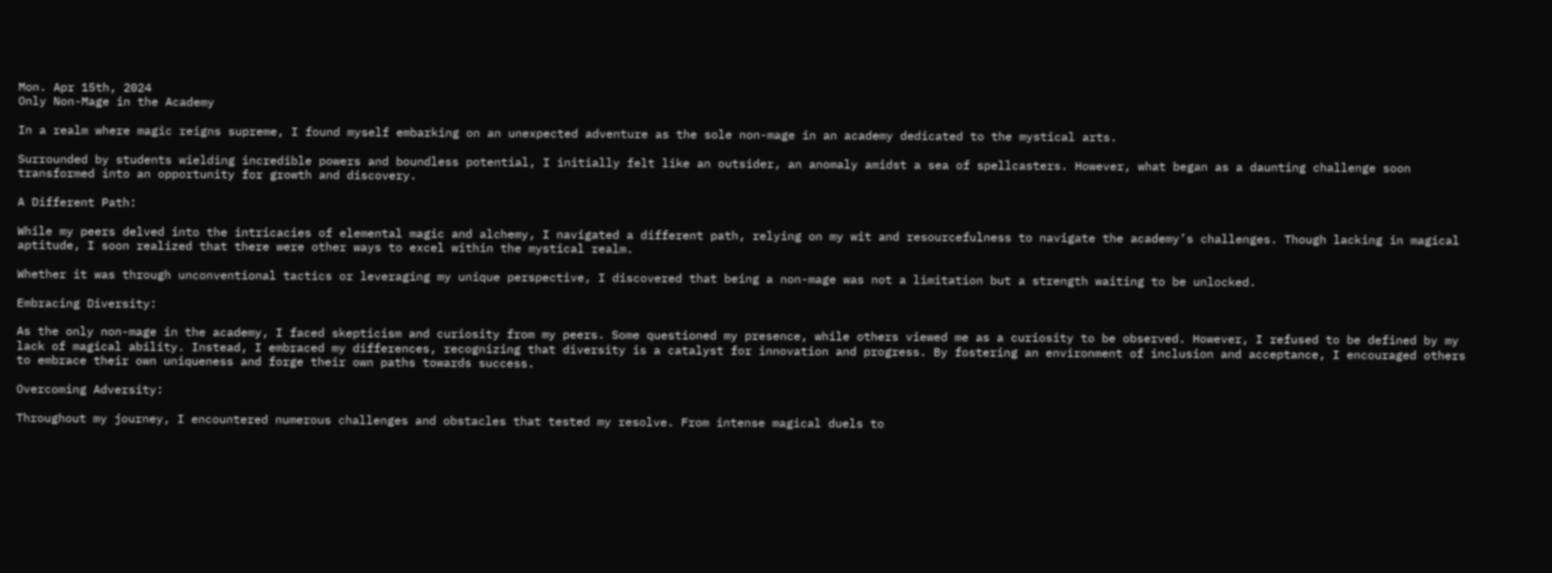Mon. Apr 15th, 2024
Only Non-Mage in the Academy

In a realm where magic reigns supreme, I found myself embarking on an unexpected adventure as the sole non-mage in an academy dedicated to the mystical arts.

Surrounded by students wielding incredible powers and boundless potential, I initially felt like an outsider, an anomaly amidst a sea of spellcasters. However, what began as a daunting challenge soon transformed into an opportunity for growth and discovery.

A Different Path:

While my peers delved into the intricacies of elemental magic and alchemy, I navigated a different path, relying on my wit and resourcefulness to navigate the academy’s challenges. Though lacking in magical aptitude, I soon realized that there were other ways to excel within the mystical realm.

Whether it was through unconventional tactics or leveraging my unique perspective, I discovered that being a non-mage was not a limitation but a strength waiting to be unlocked.

Embracing Diversity:

As the only non-mage in the academy, I faced skepticism and curiosity from my peers. Some questioned my presence, while others viewed me as a curiosity to be observed. However, I refused to be defined by my lack of magical ability. Instead, I embraced my differences, recognizing that diversity is a catalyst for innovation and progress. By fostering an environment of inclusion and acceptance, I encouraged others to embrace their own uniqueness and forge their own paths towards success.

Overcoming Adversity:

Throughout my journey, I encountered numerous challenges and obstacles that tested my resolve. From intense magical duels to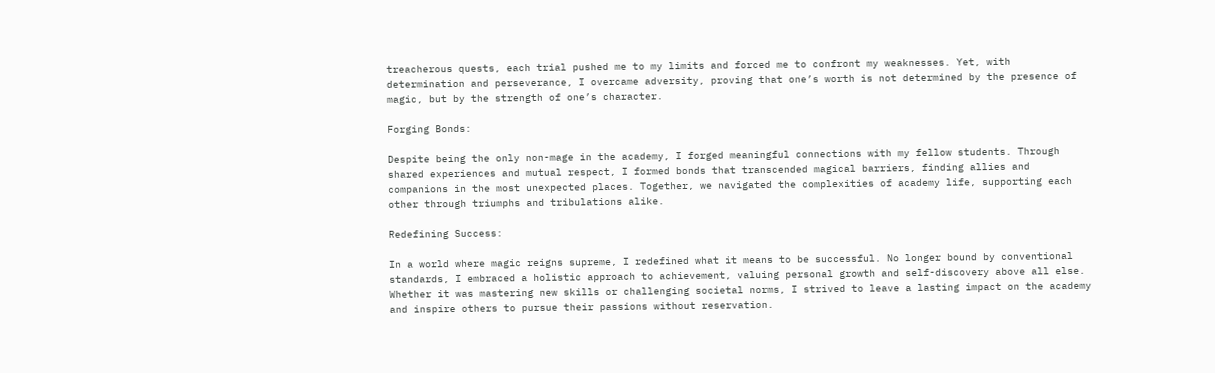treacherous quests, each trial pushed me to my limits and forced me to confront my weaknesses. Yet, with determination and perseverance, I overcame adversity, proving that one’s worth is not determined by the presence of magic, but by the strength of one’s character.

Forging Bonds:

Despite being the only non-mage in the academy, I forged meaningful connections with my fellow students. Through shared experiences and mutual respect, I formed bonds that transcended magical barriers, finding allies and companions in the most unexpected places. Together, we navigated the complexities of academy life, supporting each other through triumphs and tribulations alike.

Redefining Success:

In a world where magic reigns supreme, I redefined what it means to be successful. No longer bound by conventional standards, I embraced a holistic approach to achievement, valuing personal growth and self-discovery above all else. Whether it was mastering new skills or challenging societal norms, I strived to leave a lasting impact on the academy and inspire others to pursue their passions without reservation.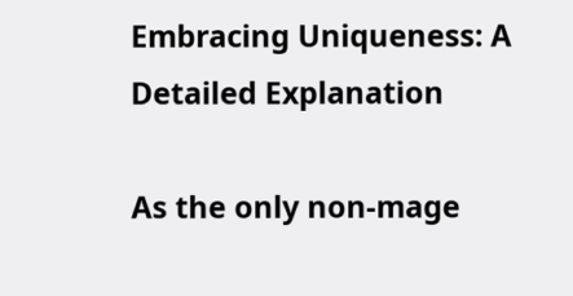Embracing Uniqueness: A Detailed Explanation

As the only non-mage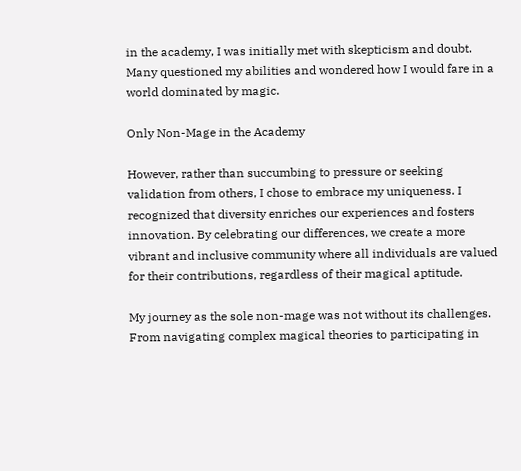in the academy, I was initially met with skepticism and doubt. Many questioned my abilities and wondered how I would fare in a world dominated by magic.

Only Non-Mage in the Academy

However, rather than succumbing to pressure or seeking validation from others, I chose to embrace my uniqueness. I recognized that diversity enriches our experiences and fosters innovation. By celebrating our differences, we create a more vibrant and inclusive community where all individuals are valued for their contributions, regardless of their magical aptitude.

My journey as the sole non-mage was not without its challenges. From navigating complex magical theories to participating in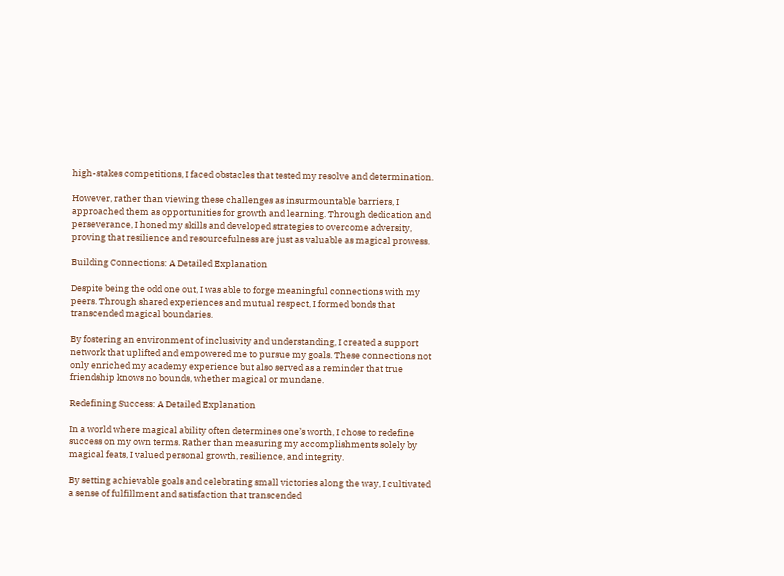high-stakes competitions, I faced obstacles that tested my resolve and determination.

However, rather than viewing these challenges as insurmountable barriers, I approached them as opportunities for growth and learning. Through dedication and perseverance, I honed my skills and developed strategies to overcome adversity, proving that resilience and resourcefulness are just as valuable as magical prowess.

Building Connections: A Detailed Explanation

Despite being the odd one out, I was able to forge meaningful connections with my peers. Through shared experiences and mutual respect, I formed bonds that transcended magical boundaries.

By fostering an environment of inclusivity and understanding, I created a support network that uplifted and empowered me to pursue my goals. These connections not only enriched my academy experience but also served as a reminder that true friendship knows no bounds, whether magical or mundane.

Redefining Success: A Detailed Explanation

In a world where magical ability often determines one’s worth, I chose to redefine success on my own terms. Rather than measuring my accomplishments solely by magical feats, I valued personal growth, resilience, and integrity.

By setting achievable goals and celebrating small victories along the way, I cultivated a sense of fulfillment and satisfaction that transcended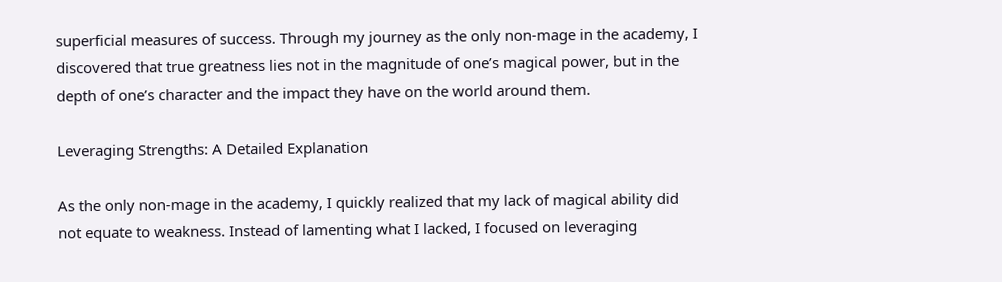superficial measures of success. Through my journey as the only non-mage in the academy, I discovered that true greatness lies not in the magnitude of one’s magical power, but in the depth of one’s character and the impact they have on the world around them.

Leveraging Strengths: A Detailed Explanation

As the only non-mage in the academy, I quickly realized that my lack of magical ability did not equate to weakness. Instead of lamenting what I lacked, I focused on leveraging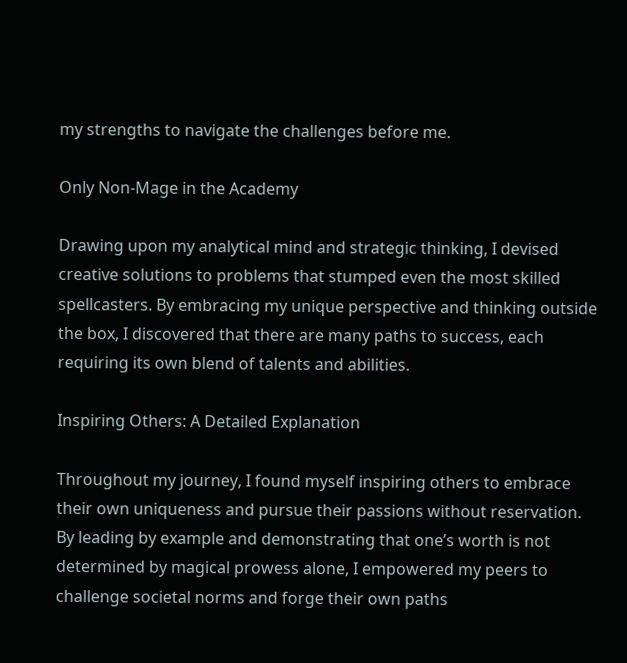my strengths to navigate the challenges before me.

Only Non-Mage in the Academy

Drawing upon my analytical mind and strategic thinking, I devised creative solutions to problems that stumped even the most skilled spellcasters. By embracing my unique perspective and thinking outside the box, I discovered that there are many paths to success, each requiring its own blend of talents and abilities.

Inspiring Others: A Detailed Explanation

Throughout my journey, I found myself inspiring others to embrace their own uniqueness and pursue their passions without reservation. By leading by example and demonstrating that one’s worth is not determined by magical prowess alone, I empowered my peers to challenge societal norms and forge their own paths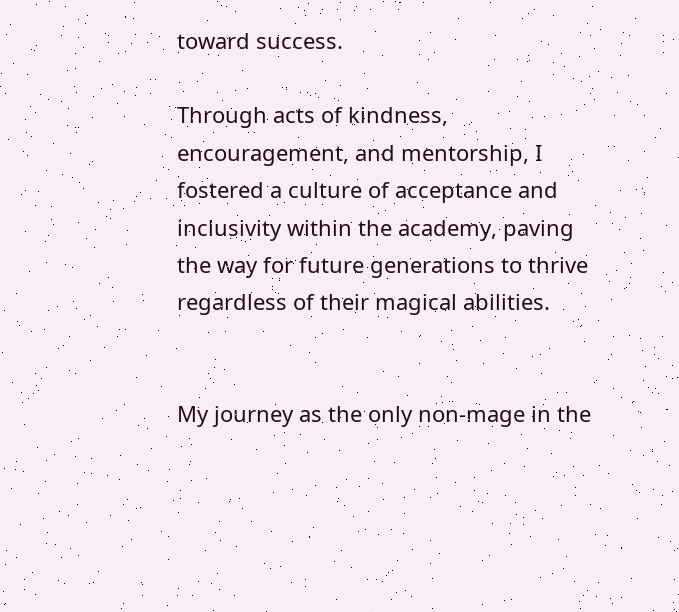toward success.

Through acts of kindness, encouragement, and mentorship, I fostered a culture of acceptance and inclusivity within the academy, paving the way for future generations to thrive regardless of their magical abilities.


My journey as the only non-mage in the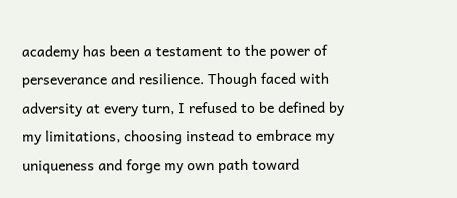academy has been a testament to the power of perseverance and resilience. Though faced with adversity at every turn, I refused to be defined by my limitations, choosing instead to embrace my uniqueness and forge my own path toward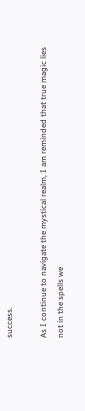success.

As I continue to navigate the mystical realm, I am reminded that true magic lies not in the spells we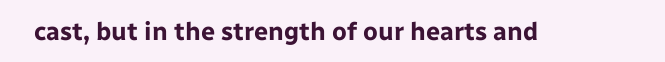cast, but in the strength of our hearts and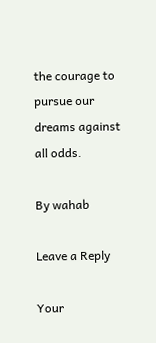the courage to pursue our dreams against all odds.

By wahab

Leave a Reply

Your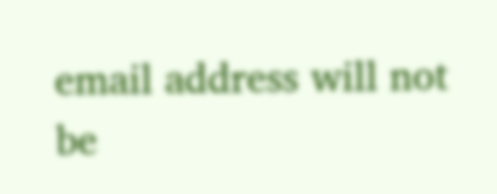email address will not be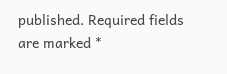published. Required fields are marked *